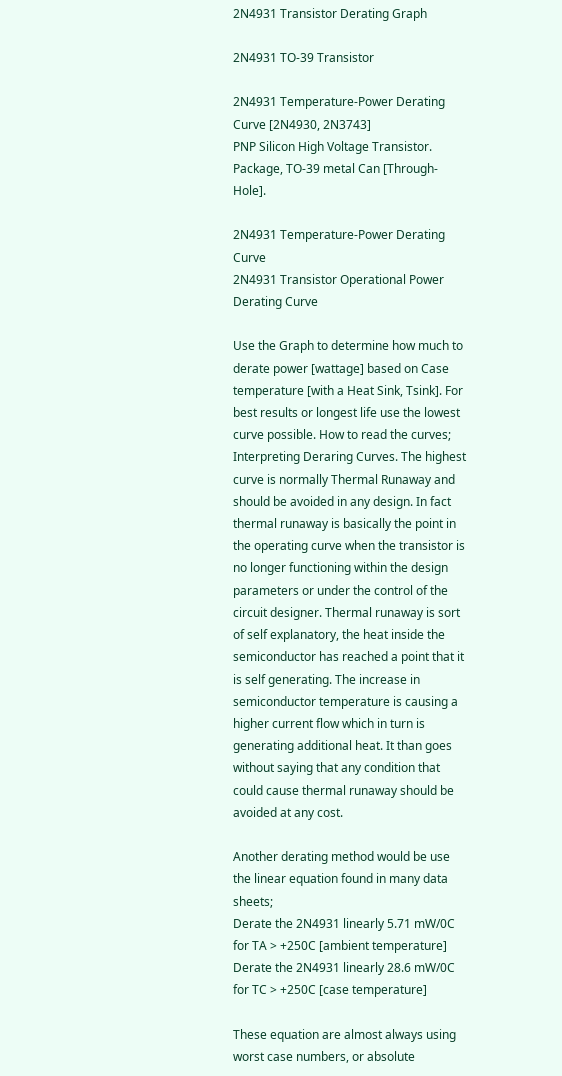2N4931 Transistor Derating Graph

2N4931 TO-39 Transistor

2N4931 Temperature-Power Derating Curve [2N4930, 2N3743]
PNP Silicon High Voltage Transistor. Package, TO-39 metal Can [Through-Hole].

2N4931 Temperature-Power Derating Curve
2N4931 Transistor Operational Power Derating Curve

Use the Graph to determine how much to derate power [wattage] based on Case temperature [with a Heat Sink, Tsink]. For best results or longest life use the lowest curve possible. How to read the curves; Interpreting Deraring Curves. The highest curve is normally Thermal Runaway and should be avoided in any design. In fact thermal runaway is basically the point in the operating curve when the transistor is no longer functioning within the design parameters or under the control of the circuit designer. Thermal runaway is sort of self explanatory, the heat inside the semiconductor has reached a point that it is self generating. The increase in semiconductor temperature is causing a higher current flow which in turn is generating additional heat. It than goes without saying that any condition that could cause thermal runaway should be avoided at any cost.

Another derating method would be use the linear equation found in many data sheets;
Derate the 2N4931 linearly 5.71 mW/0C for TA > +250C [ambient temperature]
Derate the 2N4931 linearly 28.6 mW/0C for TC > +250C [case temperature]

These equation are almost always using worst case numbers, or absolute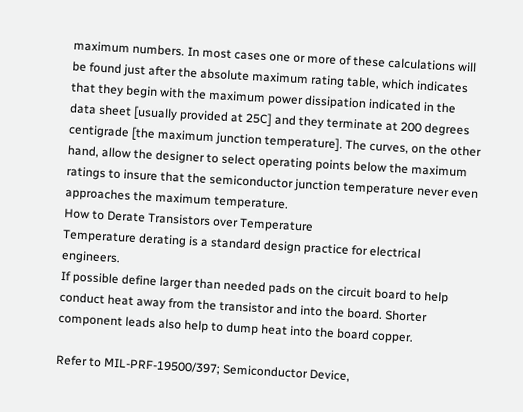maximum numbers. In most cases one or more of these calculations will be found just after the absolute maximum rating table, which indicates that they begin with the maximum power dissipation indicated in the data sheet [usually provided at 25C] and they terminate at 200 degrees centigrade [the maximum junction temperature]. The curves, on the other hand, allow the designer to select operating points below the maximum ratings to insure that the semiconductor junction temperature never even approaches the maximum temperature.
How to Derate Transistors over Temperature
Temperature derating is a standard design practice for electrical engineers.
If possible define larger than needed pads on the circuit board to help conduct heat away from the transistor and into the board. Shorter component leads also help to dump heat into the board copper.

Refer to MIL-PRF-19500/397; Semiconductor Device,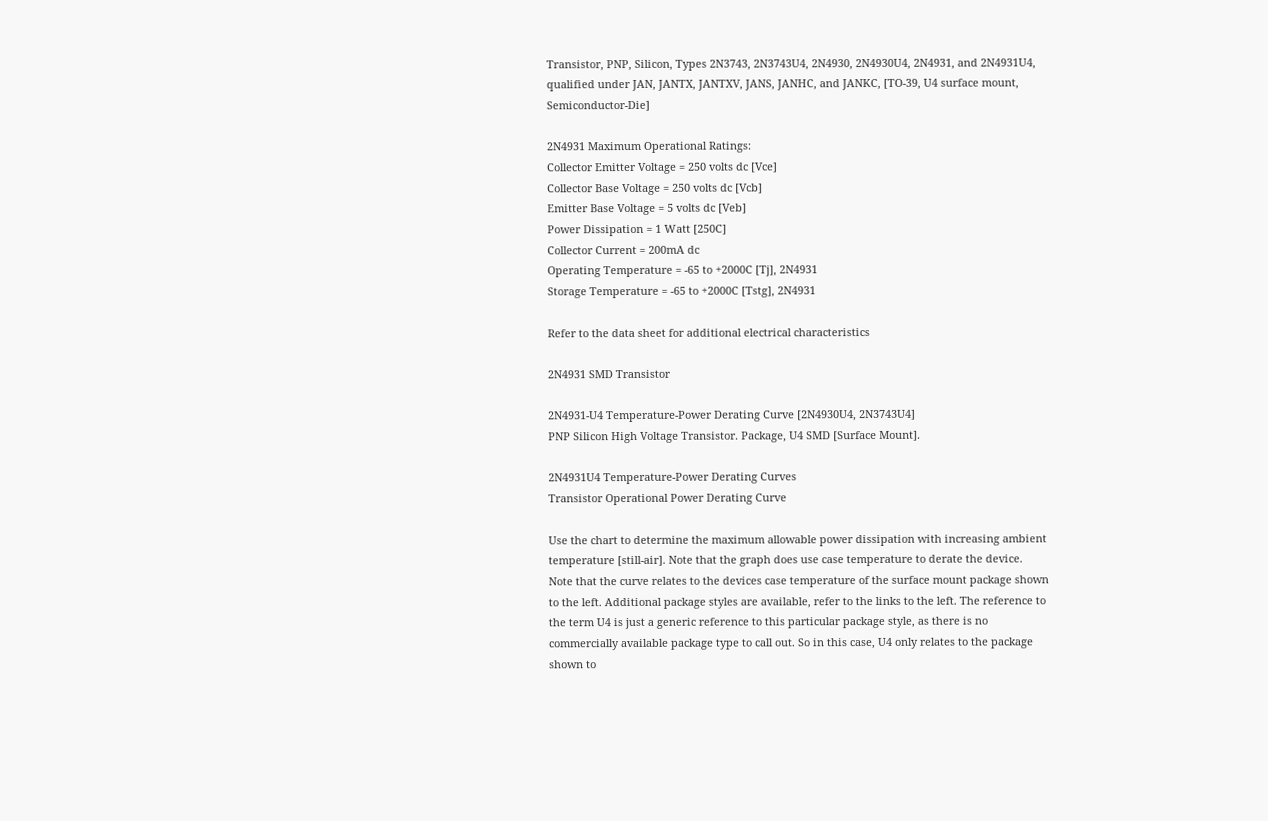Transistor, PNP, Silicon, Types 2N3743, 2N3743U4, 2N4930, 2N4930U4, 2N4931, and 2N4931U4, qualified under JAN, JANTX, JANTXV, JANS, JANHC, and JANKC, [TO-39, U4 surface mount, Semiconductor-Die]

2N4931 Maximum Operational Ratings:
Collector Emitter Voltage = 250 volts dc [Vce]
Collector Base Voltage = 250 volts dc [Vcb]
Emitter Base Voltage = 5 volts dc [Veb]
Power Dissipation = 1 Watt [250C]
Collector Current = 200mA dc
Operating Temperature = -65 to +2000C [Tj], 2N4931
Storage Temperature = -65 to +2000C [Tstg], 2N4931

Refer to the data sheet for additional electrical characteristics

2N4931 SMD Transistor

2N4931-U4 Temperature-Power Derating Curve [2N4930U4, 2N3743U4]
PNP Silicon High Voltage Transistor. Package, U4 SMD [Surface Mount].

2N4931U4 Temperature-Power Derating Curves
Transistor Operational Power Derating Curve

Use the chart to determine the maximum allowable power dissipation with increasing ambient temperature [still-air]. Note that the graph does use case temperature to derate the device.
Note that the curve relates to the devices case temperature of the surface mount package shown to the left. Additional package styles are available, refer to the links to the left. The reference to the term U4 is just a generic reference to this particular package style, as there is no commercially available package type to call out. So in this case, U4 only relates to the package shown to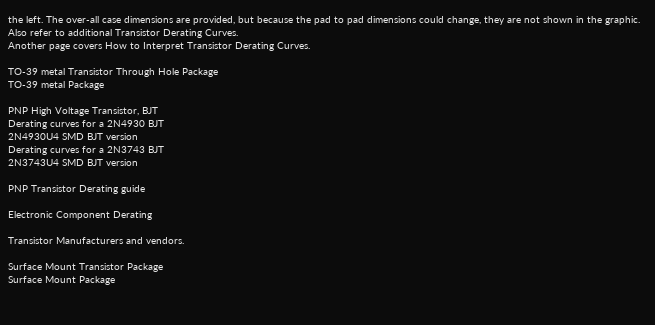the left. The over-all case dimensions are provided, but because the pad to pad dimensions could change, they are not shown in the graphic.
Also refer to additional Transistor Derating Curves.
Another page covers How to Interpret Transistor Derating Curves.

TO-39 metal Transistor Through Hole Package
TO-39 metal Package

PNP High Voltage Transistor, BJT
Derating curves for a 2N4930 BJT
2N4930U4 SMD BJT version
Derating curves for a 2N3743 BJT
2N3743U4 SMD BJT version

PNP Transistor Derating guide

Electronic Component Derating

Transistor Manufacturers and vendors.

Surface Mount Transistor Package
Surface Mount Package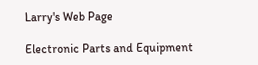Larry's Web Page

Electronic Parts and Equipment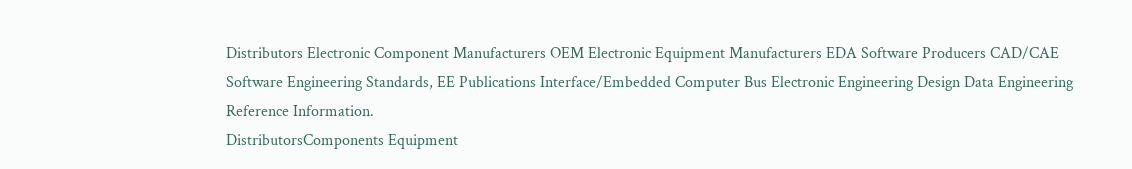Distributors Electronic Component Manufacturers OEM Electronic Equipment Manufacturers EDA Software Producers CAD/CAE Software Engineering Standards, EE Publications Interface/Embedded Computer Bus Electronic Engineering Design Data Engineering Reference Information.
DistributorsComponents Equipment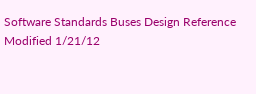Software Standards Buses Design Reference
Modified 1/21/12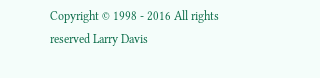Copyright © 1998 - 2016 All rights reserved Larry Davis